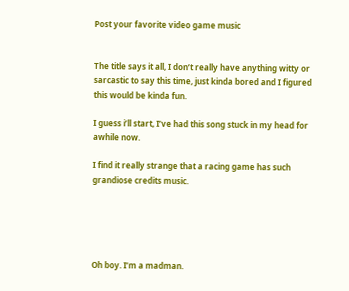Post your favorite video game music


The title says it all, I don’t really have anything witty or sarcastic to say this time, just kinda bored and I figured this would be kinda fun.

I guess i’ll start, I’ve had this song stuck in my head for awhile now.

I find it really strange that a racing game has such grandiose credits music.





Oh boy. I’m a madman.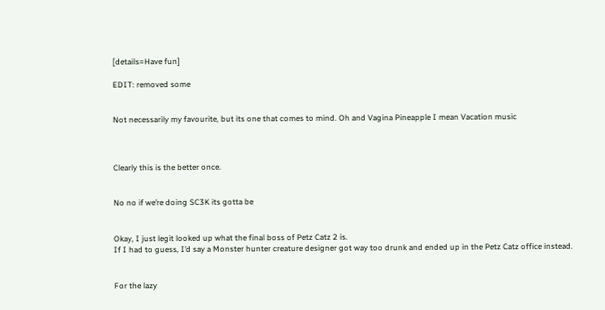[details=Have fun]

EDIT: removed some


Not necessarily my favourite, but its one that comes to mind. Oh and Vagina Pineapple I mean Vacation music



Clearly this is the better once.


No no if we’re doing SC3K its gotta be


Okay, I just legit looked up what the final boss of Petz Catz 2 is.
If I had to guess, I’d say a Monster hunter creature designer got way too drunk and ended up in the Petz Catz office instead.


For the lazy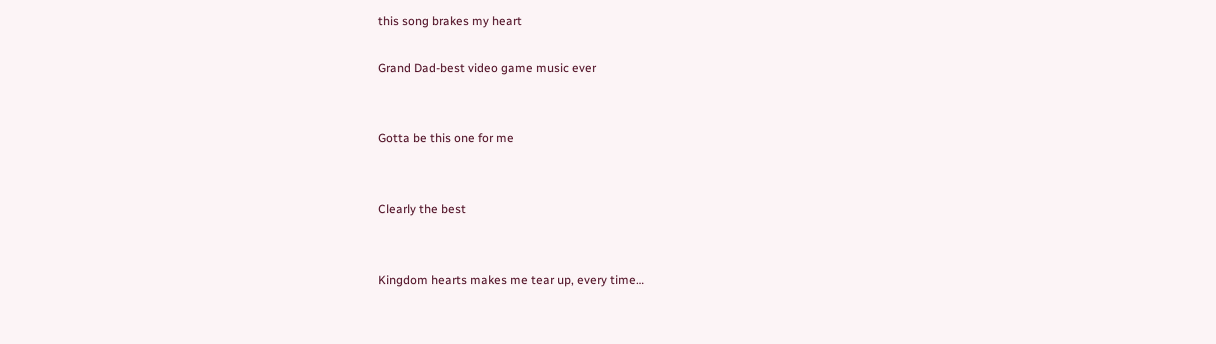this song brakes my heart

Grand Dad-best video game music ever


Gotta be this one for me


Clearly the best


Kingdom hearts makes me tear up, every time…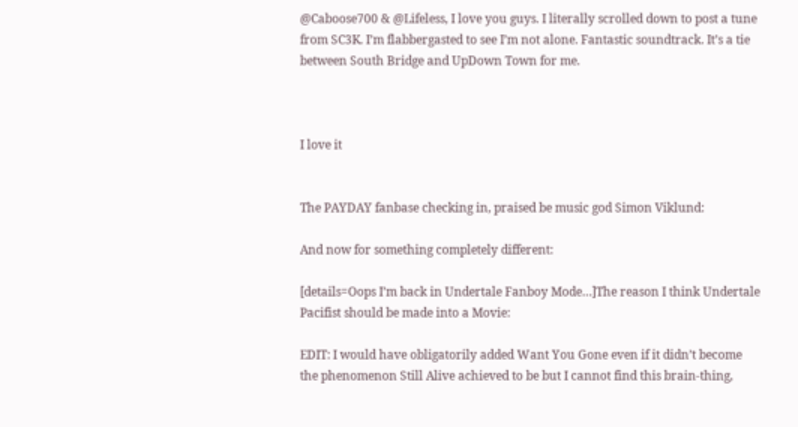@Caboose700 & @Lifeless, I love you guys. I literally scrolled down to post a tune from SC3K. I’m flabbergasted to see I’m not alone. Fantastic soundtrack. It’s a tie between South Bridge and UpDown Town for me.



I love it


The PAYDAY fanbase checking in, praised be music god Simon Viklund:

And now for something completely different:

[details=Oops I’m back in Undertale Fanboy Mode…]The reason I think Undertale Pacifist should be made into a Movie:

EDIT: I would have obligatorily added Want You Gone even if it didn’t become the phenomenon Still Alive achieved to be but I cannot find this brain-thing,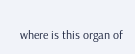where is this organ of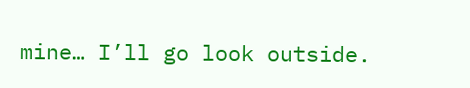mine… I’ll go look outside.